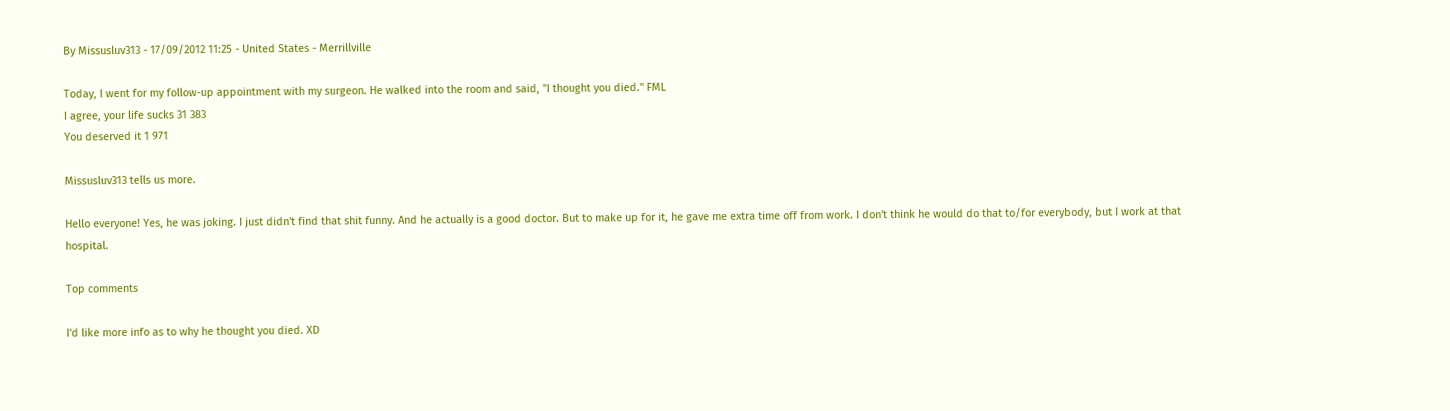By Missusluv313 - 17/09/2012 11:25 - United States - Merrillville

Today, I went for my follow-up appointment with my surgeon. He walked into the room and said, "I thought you died." FML
I agree, your life sucks 31 383
You deserved it 1 971

Missusluv313 tells us more.

Hello everyone! Yes, he was joking. I just didn't find that shit funny. And he actually is a good doctor. But to make up for it, he gave me extra time off from work. I don't think he would do that to/for everybody, but I work at that hospital.

Top comments

I'd like more info as to why he thought you died. XD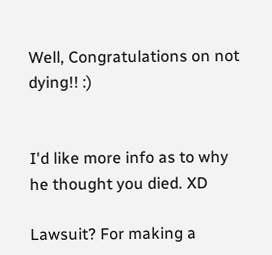Well, Congratulations on not dying!! :)


I'd like more info as to why he thought you died. XD

Lawsuit? For making a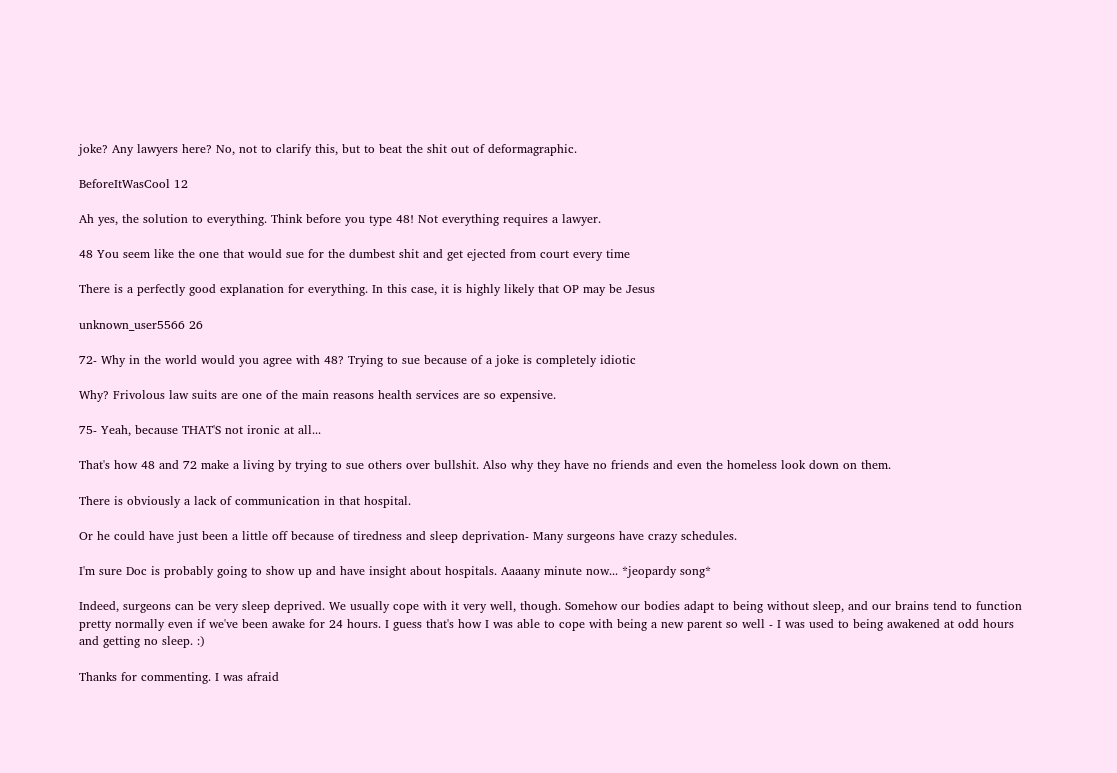joke? Any lawyers here? No, not to clarify this, but to beat the shit out of deformagraphic.

BeforeItWasCool 12

Ah yes, the solution to everything. Think before you type 48! Not everything requires a lawyer.

48 You seem like the one that would sue for the dumbest shit and get ejected from court every time

There is a perfectly good explanation for everything. In this case, it is highly likely that OP may be Jesus

unknown_user5566 26

72- Why in the world would you agree with 48? Trying to sue because of a joke is completely idiotic

Why? Frivolous law suits are one of the main reasons health services are so expensive.

75- Yeah, because THAT'S not ironic at all...

That's how 48 and 72 make a living by trying to sue others over bullshit. Also why they have no friends and even the homeless look down on them.

There is obviously a lack of communication in that hospital.

Or he could have just been a little off because of tiredness and sleep deprivation- Many surgeons have crazy schedules.

I'm sure Doc is probably going to show up and have insight about hospitals. Aaaany minute now... *jeopardy song*

Indeed, surgeons can be very sleep deprived. We usually cope with it very well, though. Somehow our bodies adapt to being without sleep, and our brains tend to function pretty normally even if we've been awake for 24 hours. I guess that's how I was able to cope with being a new parent so well - I was used to being awakened at odd hours and getting no sleep. :)

Thanks for commenting. I was afraid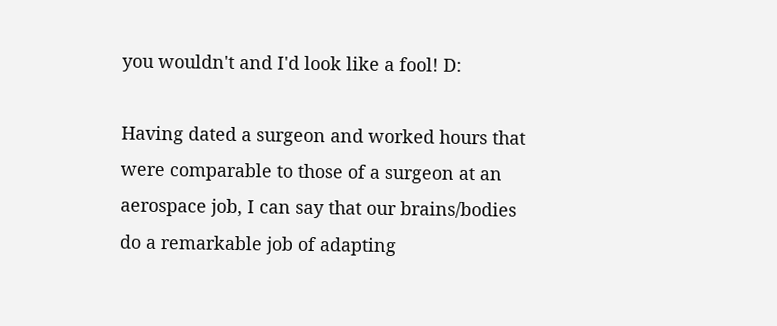you wouldn't and I'd look like a fool! D:

Having dated a surgeon and worked hours that were comparable to those of a surgeon at an aerospace job, I can say that our brains/bodies do a remarkable job of adapting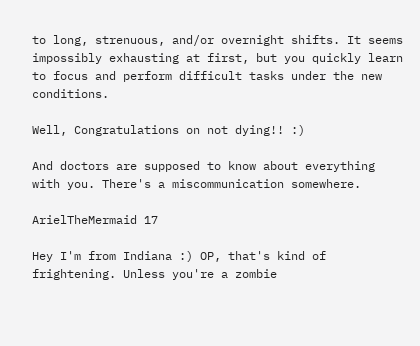to long, strenuous, and/or overnight shifts. It seems impossibly exhausting at first, but you quickly learn to focus and perform difficult tasks under the new conditions.

Well, Congratulations on not dying!! :)

And doctors are supposed to know about everything with you. There's a miscommunication somewhere.

ArielTheMermaid 17

Hey I'm from Indiana :) OP, that's kind of frightening. Unless you're a zombie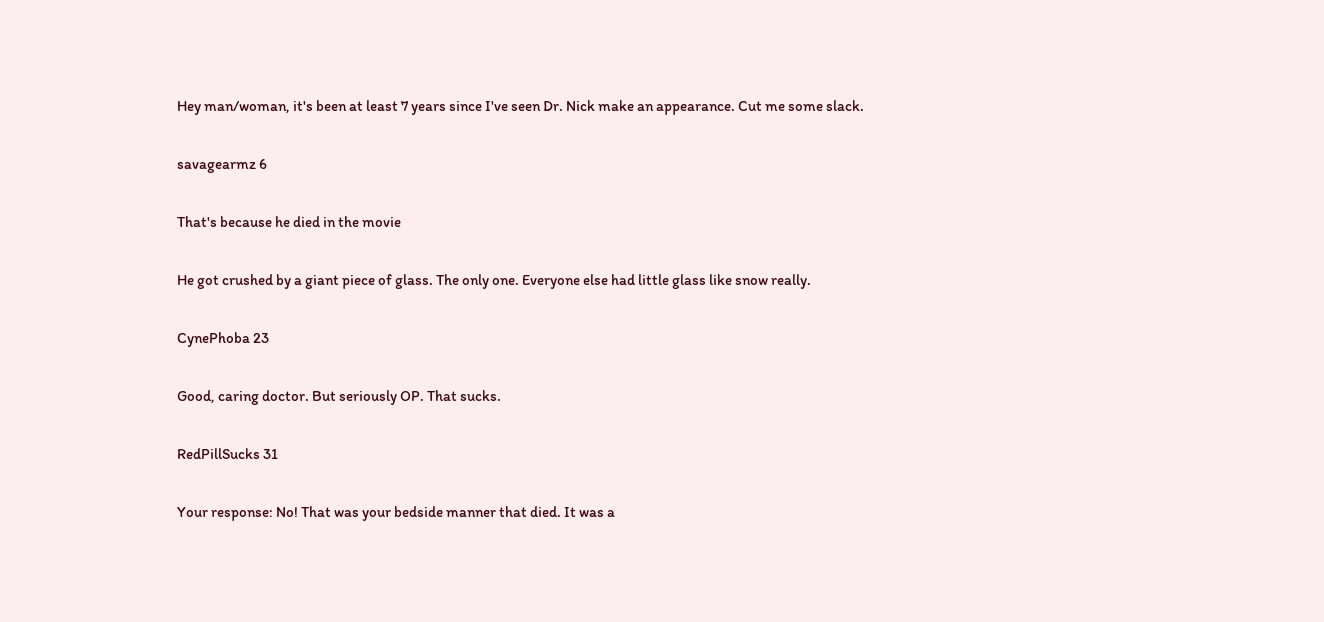Hey man/woman, it's been at least 7 years since I've seen Dr. Nick make an appearance. Cut me some slack.

savagearmz 6

That's because he died in the movie

He got crushed by a giant piece of glass. The only one. Everyone else had little glass like snow really.

CynePhoba 23

Good, caring doctor. But seriously OP. That sucks.

RedPillSucks 31

Your response: No! That was your bedside manner that died. It was a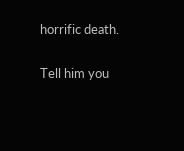horrific death.

Tell him you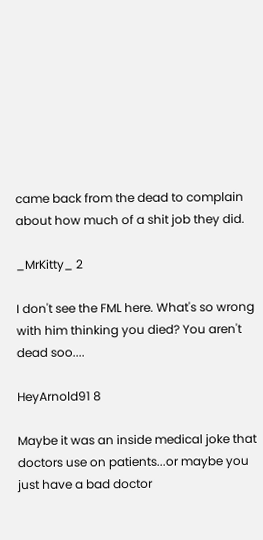came back from the dead to complain about how much of a shit job they did.

_MrKitty_ 2

I don't see the FML here. What's so wrong with him thinking you died? You aren't dead soo....

HeyArnold91 8

Maybe it was an inside medical joke that doctors use on patients...or maybe you just have a bad doctor